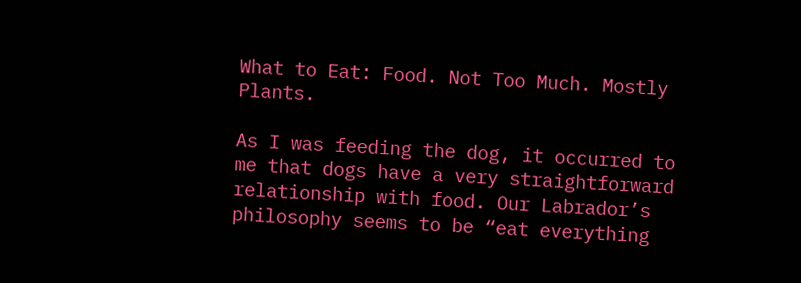What to Eat: Food. Not Too Much. Mostly Plants.

As I was feeding the dog, it occurred to me that dogs have a very straightforward relationship with food. Our Labrador’s philosophy seems to be “eat everything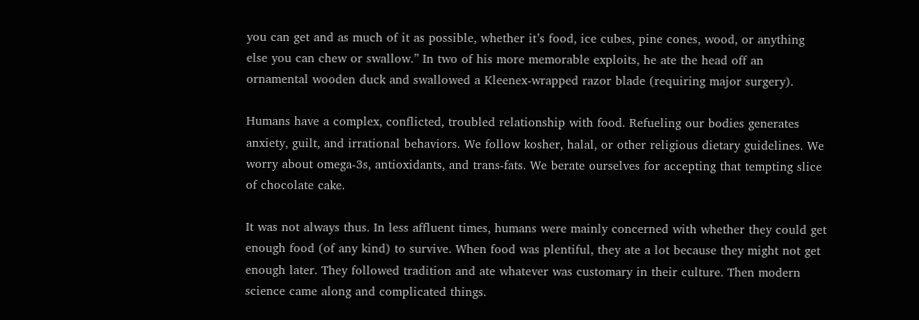you can get and as much of it as possible, whether it’s food, ice cubes, pine cones, wood, or anything else you can chew or swallow.” In two of his more memorable exploits, he ate the head off an ornamental wooden duck and swallowed a Kleenex-wrapped razor blade (requiring major surgery).

Humans have a complex, conflicted, troubled relationship with food. Refueling our bodies generates anxiety, guilt, and irrational behaviors. We follow kosher, halal, or other religious dietary guidelines. We worry about omega-3s, antioxidants, and trans-fats. We berate ourselves for accepting that tempting slice of chocolate cake.

It was not always thus. In less affluent times, humans were mainly concerned with whether they could get enough food (of any kind) to survive. When food was plentiful, they ate a lot because they might not get enough later. They followed tradition and ate whatever was customary in their culture. Then modern science came along and complicated things.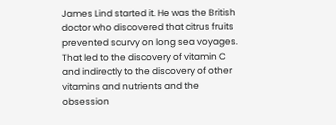James Lind started it. He was the British doctor who discovered that citrus fruits prevented scurvy on long sea voyages. That led to the discovery of vitamin C and indirectly to the discovery of other vitamins and nutrients and the obsession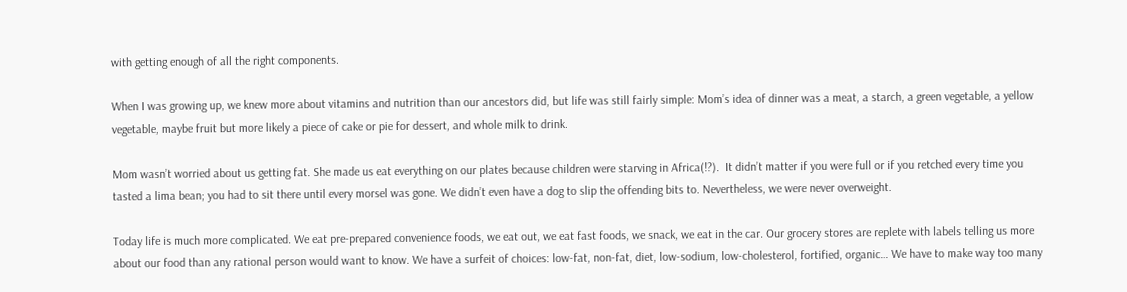with getting enough of all the right components.

When I was growing up, we knew more about vitamins and nutrition than our ancestors did, but life was still fairly simple: Mom’s idea of dinner was a meat, a starch, a green vegetable, a yellow vegetable, maybe fruit but more likely a piece of cake or pie for dessert, and whole milk to drink.

Mom wasn’t worried about us getting fat. She made us eat everything on our plates because children were starving in Africa(!?).  It didn’t matter if you were full or if you retched every time you tasted a lima bean; you had to sit there until every morsel was gone. We didn’t even have a dog to slip the offending bits to. Nevertheless, we were never overweight.

Today life is much more complicated. We eat pre-prepared convenience foods, we eat out, we eat fast foods, we snack, we eat in the car. Our grocery stores are replete with labels telling us more about our food than any rational person would want to know. We have a surfeit of choices: low-fat, non-fat, diet, low-sodium, low-cholesterol, fortified, organic… We have to make way too many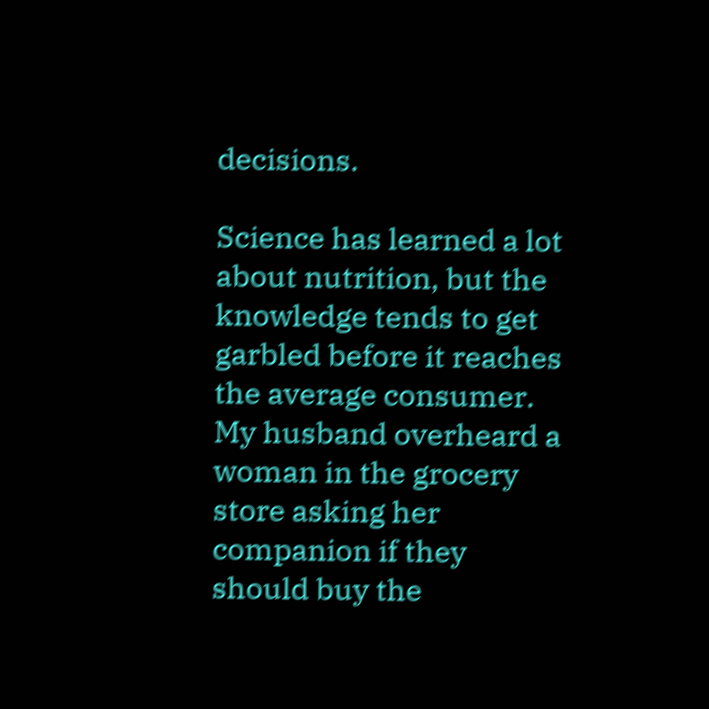decisions.

Science has learned a lot about nutrition, but the knowledge tends to get garbled before it reaches the average consumer. My husband overheard a woman in the grocery store asking her companion if they should buy the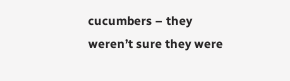cucumbers – they weren’t sure they were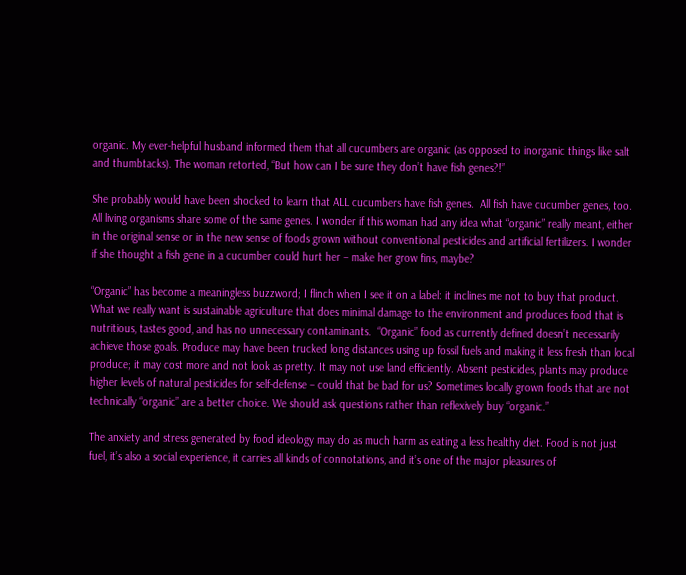organic. My ever-helpful husband informed them that all cucumbers are organic (as opposed to inorganic things like salt and thumbtacks). The woman retorted, “But how can I be sure they don’t have fish genes?!”

She probably would have been shocked to learn that ALL cucumbers have fish genes.  All fish have cucumber genes, too. All living organisms share some of the same genes. I wonder if this woman had any idea what “organic” really meant, either in the original sense or in the new sense of foods grown without conventional pesticides and artificial fertilizers. I wonder if she thought a fish gene in a cucumber could hurt her – make her grow fins, maybe?

“Organic” has become a meaningless buzzword; I flinch when I see it on a label: it inclines me not to buy that product. What we really want is sustainable agriculture that does minimal damage to the environment and produces food that is nutritious, tastes good, and has no unnecessary contaminants.  “Organic” food as currently defined doesn’t necessarily achieve those goals. Produce may have been trucked long distances using up fossil fuels and making it less fresh than local produce; it may cost more and not look as pretty. It may not use land efficiently. Absent pesticides, plants may produce higher levels of natural pesticides for self-defense – could that be bad for us? Sometimes locally grown foods that are not technically “organic” are a better choice. We should ask questions rather than reflexively buy “organic.”

The anxiety and stress generated by food ideology may do as much harm as eating a less healthy diet. Food is not just fuel, it’s also a social experience, it carries all kinds of connotations, and it’s one of the major pleasures of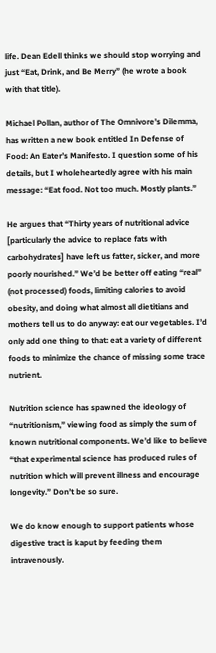life. Dean Edell thinks we should stop worrying and just “Eat, Drink, and Be Merry” (he wrote a book with that title).

Michael Pollan, author of The Omnivore’s Dilemma, has written a new book entitled In Defense of Food: An Eater’s Manifesto. I question some of his details, but I wholeheartedly agree with his main message: “Eat food. Not too much. Mostly plants.”

He argues that “Thirty years of nutritional advice [particularly the advice to replace fats with carbohydrates] have left us fatter, sicker, and more poorly nourished.” We’d be better off eating “real” (not processed) foods, limiting calories to avoid obesity, and doing what almost all dietitians and mothers tell us to do anyway: eat our vegetables. I’d only add one thing to that: eat a variety of different foods to minimize the chance of missing some trace nutrient.

Nutrition science has spawned the ideology of “nutritionism,” viewing food as simply the sum of known nutritional components. We’d like to believe “that experimental science has produced rules of nutrition which will prevent illness and encourage longevity.” Don’t be so sure.

We do know enough to support patients whose digestive tract is kaput by feeding them intravenously.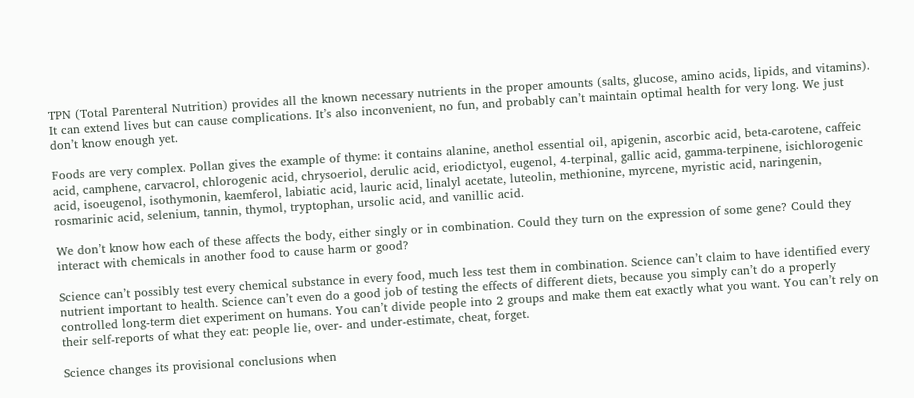TPN (Total Parenteral Nutrition) provides all the known necessary nutrients in the proper amounts (salts, glucose, amino acids, lipids, and vitamins).  It can extend lives but can cause complications. It’s also inconvenient, no fun, and probably can’t maintain optimal health for very long. We just don’t know enough yet.

Foods are very complex. Pollan gives the example of thyme: it contains alanine, anethol essential oil, apigenin, ascorbic acid, beta-carotene, caffeic acid, camphene, carvacrol, chlorogenic acid, chrysoeriol, derulic acid, eriodictyol, eugenol, 4-terpinal, gallic acid, gamma-terpinene, isichlorogenic acid, isoeugenol, isothymonin, kaemferol, labiatic acid, lauric acid, linalyl acetate, luteolin, methionine, myrcene, myristic acid, naringenin, rosmarinic acid, selenium, tannin, thymol, tryptophan, ursolic acid, and vanillic acid.

We don’t know how each of these affects the body, either singly or in combination. Could they turn on the expression of some gene? Could they interact with chemicals in another food to cause harm or good?

Science can’t possibly test every chemical substance in every food, much less test them in combination. Science can’t claim to have identified every nutrient important to health. Science can’t even do a good job of testing the effects of different diets, because you simply can’t do a properly controlled long-term diet experiment on humans. You can’t divide people into 2 groups and make them eat exactly what you want. You can’t rely on their self-reports of what they eat: people lie, over- and under-estimate, cheat, forget.

Science changes its provisional conclusions when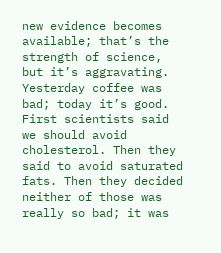new evidence becomes available; that’s the strength of science, but it’s aggravating. Yesterday coffee was bad; today it’s good. First scientists said we should avoid cholesterol. Then they said to avoid saturated fats. Then they decided neither of those was really so bad; it was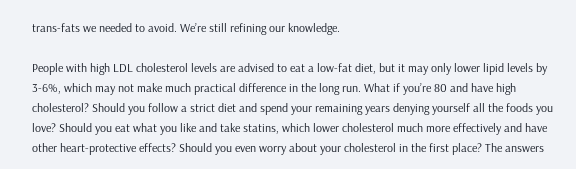trans-fats we needed to avoid. We’re still refining our knowledge.

People with high LDL cholesterol levels are advised to eat a low-fat diet, but it may only lower lipid levels by 3-6%, which may not make much practical difference in the long run. What if you’re 80 and have high cholesterol? Should you follow a strict diet and spend your remaining years denying yourself all the foods you love? Should you eat what you like and take statins, which lower cholesterol much more effectively and have other heart-protective effects? Should you even worry about your cholesterol in the first place? The answers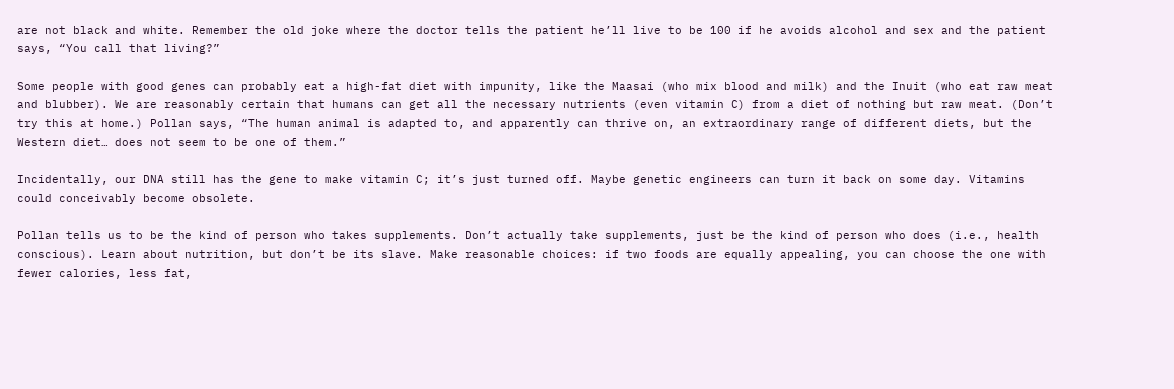are not black and white. Remember the old joke where the doctor tells the patient he’ll live to be 100 if he avoids alcohol and sex and the patient says, “You call that living?”

Some people with good genes can probably eat a high-fat diet with impunity, like the Maasai (who mix blood and milk) and the Inuit (who eat raw meat and blubber). We are reasonably certain that humans can get all the necessary nutrients (even vitamin C) from a diet of nothing but raw meat. (Don’t try this at home.) Pollan says, “The human animal is adapted to, and apparently can thrive on, an extraordinary range of different diets, but the Western diet… does not seem to be one of them.”

Incidentally, our DNA still has the gene to make vitamin C; it’s just turned off. Maybe genetic engineers can turn it back on some day. Vitamins could conceivably become obsolete.

Pollan tells us to be the kind of person who takes supplements. Don’t actually take supplements, just be the kind of person who does (i.e., health conscious). Learn about nutrition, but don’t be its slave. Make reasonable choices: if two foods are equally appealing, you can choose the one with fewer calories, less fat,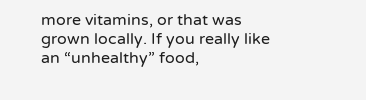more vitamins, or that was grown locally. If you really like an “unhealthy” food,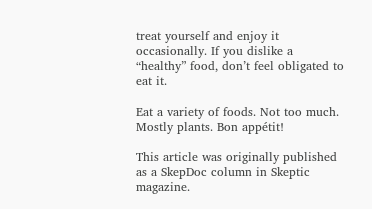treat yourself and enjoy it occasionally. If you dislike a “healthy” food, don’t feel obligated to eat it.

Eat a variety of foods. Not too much. Mostly plants. Bon appétit!

This article was originally published as a SkepDoc column in Skeptic magazine.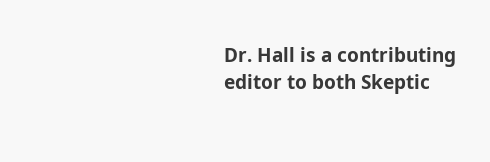Dr. Hall is a contributing editor to both Skeptic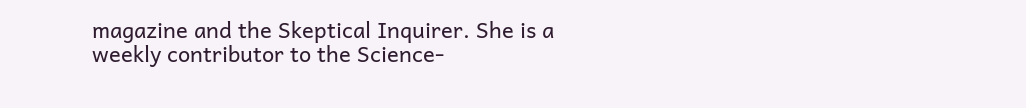magazine and the Skeptical Inquirer. She is a weekly contributor to the Science-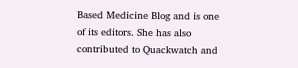Based Medicine Blog and is one of its editors. She has also contributed to Quackwatch and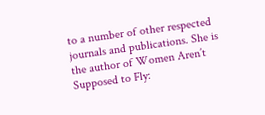to a number of other respected journals and publications. She is the author of Women Aren’t Supposed to Fly: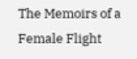The Memoirs of a Female Flight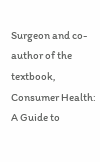Surgeon and co-author of the textbook, Consumer Health: A Guide to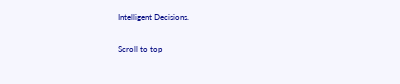Intelligent Decisions.

Scroll to top